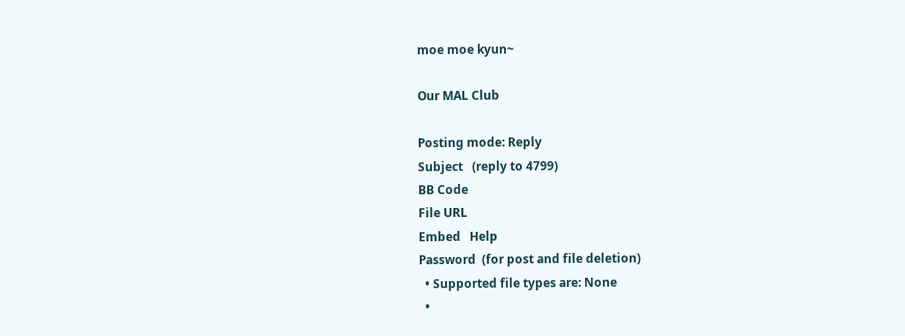moe moe kyun~

Our MAL Club

Posting mode: Reply
Subject   (reply to 4799)
BB Code
File URL
Embed   Help
Password  (for post and file deletion)
  • Supported file types are: None
  •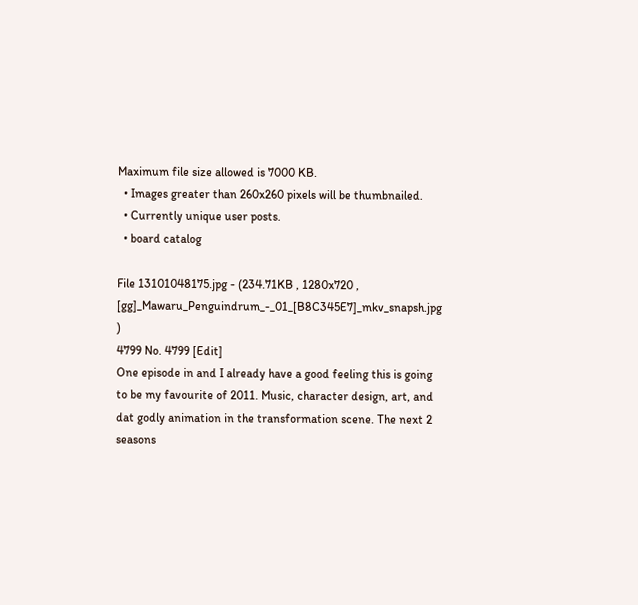Maximum file size allowed is 7000 KB.
  • Images greater than 260x260 pixels will be thumbnailed.
  • Currently unique user posts.
  • board catalog

File 13101048175.jpg - (234.71KB , 1280x720 , [gg]_Mawaru_Penguindrum_-_01_[B8C345E7]_mkv_snapsh.jpg )
4799 No. 4799 [Edit]
One episode in and I already have a good feeling this is going to be my favourite of 2011. Music, character design, art, and dat godly animation in the transformation scene. The next 2 seasons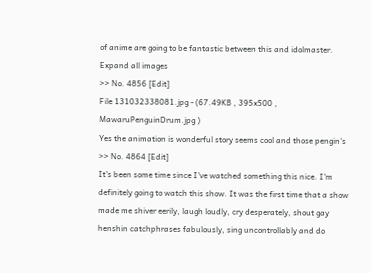of anime are going to be fantastic between this and idolmaster.
Expand all images
>> No. 4856 [Edit]
File 131032338081.jpg - (67.49KB , 395x500 , MawaruPenguinDrum.jpg )
Yes the animation is wonderful story seems cool and those pengin's
>> No. 4864 [Edit]
It's been some time since I've watched something this nice. I'm definitely going to watch this show. It was the first time that a show made me shiver eerily, laugh loudly, cry desperately, shout gay henshin catchphrases fabulously, sing uncontrollably and do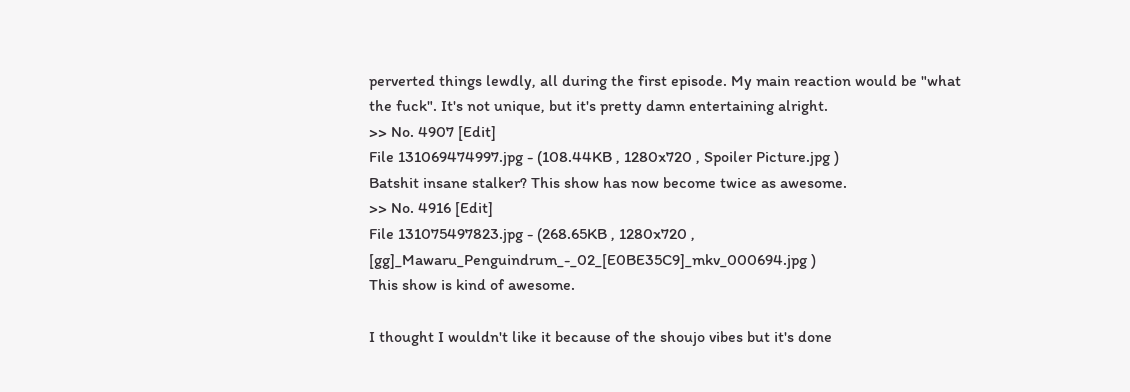perverted things lewdly, all during the first episode. My main reaction would be "what the fuck". It's not unique, but it's pretty damn entertaining alright.
>> No. 4907 [Edit]
File 131069474997.jpg - (108.44KB , 1280x720 , Spoiler Picture.jpg )
Batshit insane stalker? This show has now become twice as awesome.
>> No. 4916 [Edit]
File 131075497823.jpg - (268.65KB , 1280x720 , [gg]_Mawaru_Penguindrum_-_02_[E0BE35C9]_mkv_000694.jpg )
This show is kind of awesome.

I thought I wouldn't like it because of the shoujo vibes but it's done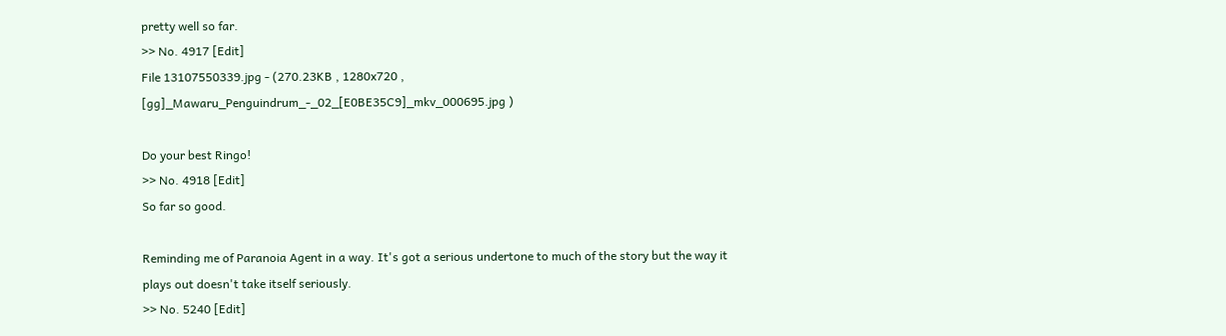pretty well so far.
>> No. 4917 [Edit]
File 13107550339.jpg - (270.23KB , 1280x720 , [gg]_Mawaru_Penguindrum_-_02_[E0BE35C9]_mkv_000695.jpg )

Do your best Ringo!
>> No. 4918 [Edit]
So far so good.

Reminding me of Paranoia Agent in a way. It's got a serious undertone to much of the story but the way it plays out doesn't take itself seriously.
>> No. 5240 [Edit]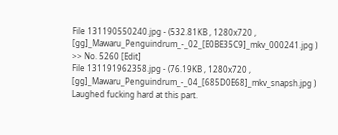File 131190550240.jpg - (532.81KB , 1280x720 , [gg]_Mawaru_Penguindrum_-_02_[E0BE35C9]_mkv_000241.jpg )
>> No. 5260 [Edit]
File 131191962358.jpg - (76.19KB , 1280x720 , [gg]_Mawaru_Penguindrum_-_04_[685D0E68]_mkv_snapsh.jpg )
Laughed fucking hard at this part.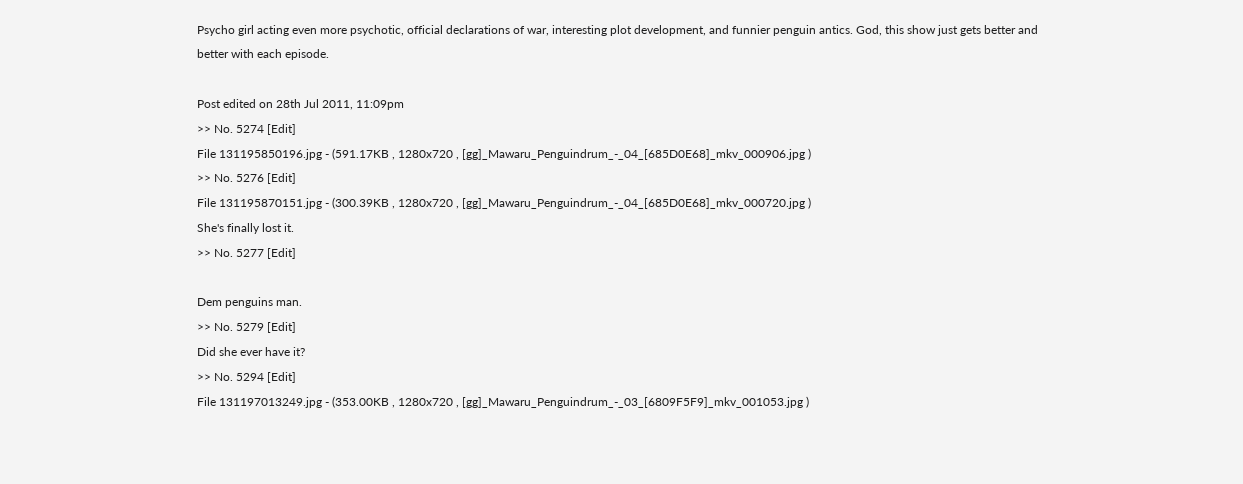Psycho girl acting even more psychotic, official declarations of war, interesting plot development, and funnier penguin antics. God, this show just gets better and better with each episode.

Post edited on 28th Jul 2011, 11:09pm
>> No. 5274 [Edit]
File 131195850196.jpg - (591.17KB , 1280x720 , [gg]_Mawaru_Penguindrum_-_04_[685D0E68]_mkv_000906.jpg )
>> No. 5276 [Edit]
File 131195870151.jpg - (300.39KB , 1280x720 , [gg]_Mawaru_Penguindrum_-_04_[685D0E68]_mkv_000720.jpg )
She's finally lost it.
>> No. 5277 [Edit]

Dem penguins man.
>> No. 5279 [Edit]
Did she ever have it?
>> No. 5294 [Edit]
File 131197013249.jpg - (353.00KB , 1280x720 , [gg]_Mawaru_Penguindrum_-_03_[6809F5F9]_mkv_001053.jpg )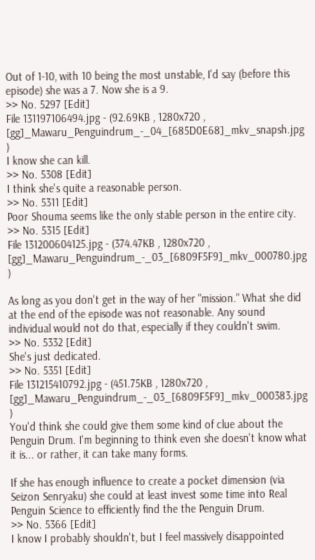Out of 1-10, with 10 being the most unstable, I'd say (before this episode) she was a 7. Now she is a 9.
>> No. 5297 [Edit]
File 131197106494.jpg - (92.69KB , 1280x720 , [gg]_Mawaru_Penguindrum_-_04_[685D0E68]_mkv_snapsh.jpg )
I know she can kill.
>> No. 5308 [Edit]
I think she's quite a reasonable person.
>> No. 5311 [Edit]
Poor Shouma seems like the only stable person in the entire city.
>> No. 5315 [Edit]
File 131200604125.jpg - (374.47KB , 1280x720 , [gg]_Mawaru_Penguindrum_-_03_[6809F5F9]_mkv_000780.jpg )

As long as you don't get in the way of her "mission." What she did at the end of the episode was not reasonable. Any sound individual would not do that, especially if they couldn't swim.
>> No. 5332 [Edit]
She's just dedicated.
>> No. 5351 [Edit]
File 131215410792.jpg - (451.75KB , 1280x720 , [gg]_Mawaru_Penguindrum_-_03_[6809F5F9]_mkv_000383.jpg )
You'd think she could give them some kind of clue about the Penguin Drum. I'm beginning to think even she doesn't know what it is... or rather, it can take many forms.

If she has enough influence to create a pocket dimension (via Seizon Senryaku) she could at least invest some time into Real Penguin Science to efficiently find the the Penguin Drum.
>> No. 5366 [Edit]
I know I probably shouldn't, but I feel massively disappointed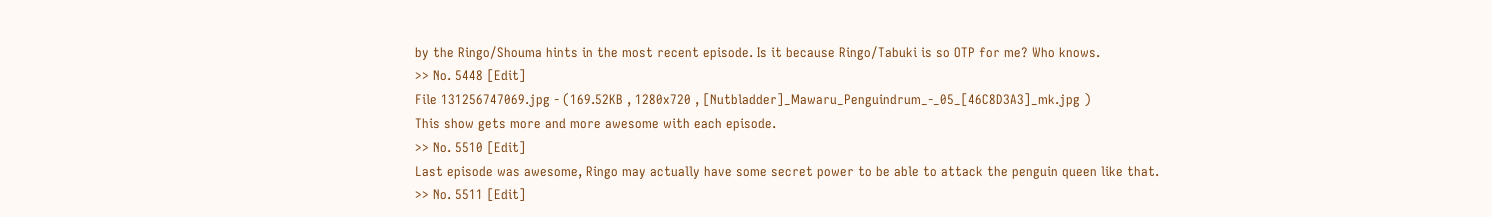by the Ringo/Shouma hints in the most recent episode. Is it because Ringo/Tabuki is so OTP for me? Who knows.
>> No. 5448 [Edit]
File 131256747069.jpg - (169.52KB , 1280x720 , [Nutbladder]_Mawaru_Penguindrum_-_05_[46C8D3A3]_mk.jpg )
This show gets more and more awesome with each episode.
>> No. 5510 [Edit]
Last episode was awesome, Ringo may actually have some secret power to be able to attack the penguin queen like that.
>> No. 5511 [Edit]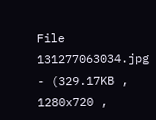File 131277063034.jpg - (329.17KB , 1280x720 ,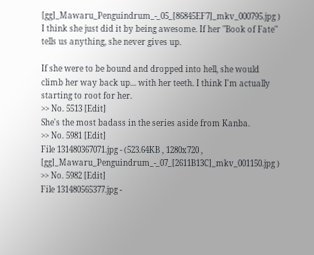[gg]_Mawaru_Penguindrum_-_05_[86845EF7]_mkv_000795.jpg )
I think she just did it by being awesome. If her "Book of Fate" tells us anything, she never gives up.

If she were to be bound and dropped into hell, she would climb her way back up... with her teeth. I think I'm actually starting to root for her.
>> No. 5513 [Edit]
She's the most badass in the series aside from Kanba.
>> No. 5981 [Edit]
File 131480367071.jpg - (523.64KB , 1280x720 , [gg]_Mawaru_Penguindrum_-_07_[2611B13C]_mkv_001150.jpg )
>> No. 5982 [Edit]
File 131480565377.jpg -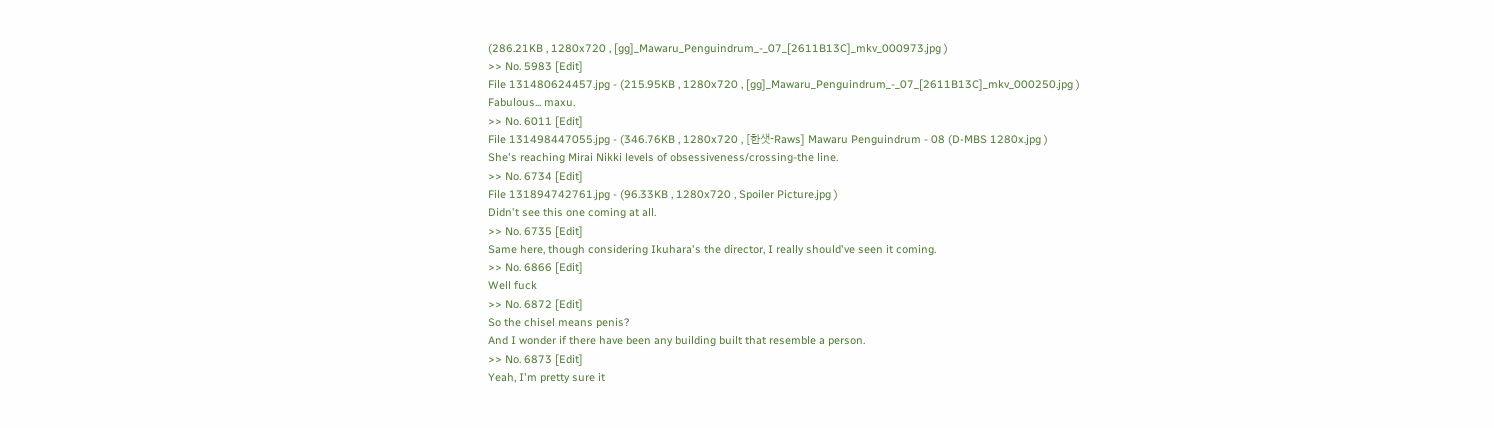(286.21KB , 1280x720 , [gg]_Mawaru_Penguindrum_-_07_[2611B13C]_mkv_000973.jpg )
>> No. 5983 [Edit]
File 131480624457.jpg - (215.95KB , 1280x720 , [gg]_Mawaru_Penguindrum_-_07_[2611B13C]_mkv_000250.jpg )
Fabulous... maxu.
>> No. 6011 [Edit]
File 131498447055.jpg - (346.76KB , 1280x720 , [한샛-Raws] Mawaru Penguindrum - 08 (D-MBS 1280x.jpg )
She's reaching Mirai Nikki levels of obsessiveness/crossing-the line.
>> No. 6734 [Edit]
File 131894742761.jpg - (96.33KB , 1280x720 , Spoiler Picture.jpg )
Didn't see this one coming at all.
>> No. 6735 [Edit]
Same here, though considering Ikuhara's the director, I really should've seen it coming.
>> No. 6866 [Edit]
Well fuck
>> No. 6872 [Edit]
So the chisel means penis?
And I wonder if there have been any building built that resemble a person.
>> No. 6873 [Edit]
Yeah, I'm pretty sure it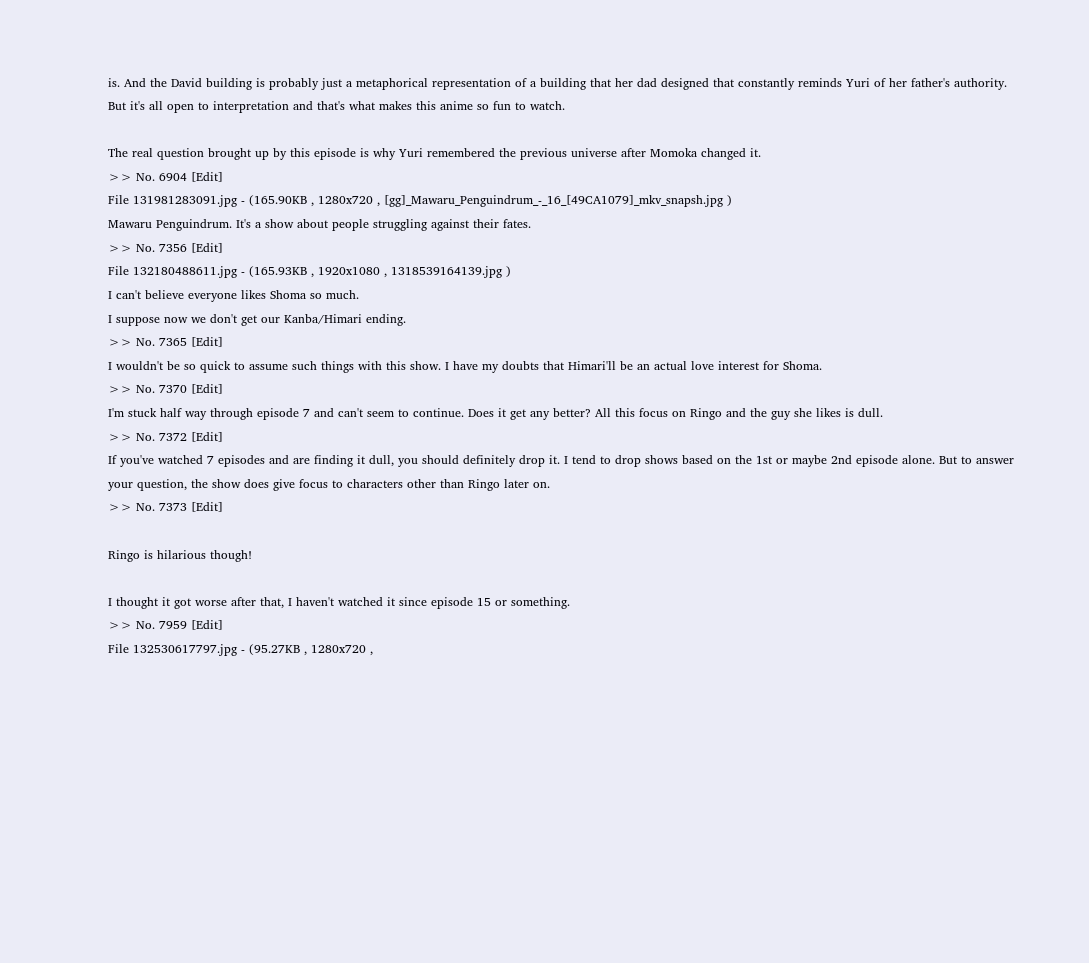is. And the David building is probably just a metaphorical representation of a building that her dad designed that constantly reminds Yuri of her father's authority. But it's all open to interpretation and that's what makes this anime so fun to watch.

The real question brought up by this episode is why Yuri remembered the previous universe after Momoka changed it.
>> No. 6904 [Edit]
File 131981283091.jpg - (165.90KB , 1280x720 , [gg]_Mawaru_Penguindrum_-_16_[49CA1079]_mkv_snapsh.jpg )
Mawaru Penguindrum. It's a show about people struggling against their fates.
>> No. 7356 [Edit]
File 132180488611.jpg - (165.93KB , 1920x1080 , 1318539164139.jpg )
I can't believe everyone likes Shoma so much.
I suppose now we don't get our Kanba/Himari ending.
>> No. 7365 [Edit]
I wouldn't be so quick to assume such things with this show. I have my doubts that Himari'll be an actual love interest for Shoma.
>> No. 7370 [Edit]
I'm stuck half way through episode 7 and can't seem to continue. Does it get any better? All this focus on Ringo and the guy she likes is dull.
>> No. 7372 [Edit]
If you've watched 7 episodes and are finding it dull, you should definitely drop it. I tend to drop shows based on the 1st or maybe 2nd episode alone. But to answer your question, the show does give focus to characters other than Ringo later on.
>> No. 7373 [Edit]

Ringo is hilarious though!

I thought it got worse after that, I haven't watched it since episode 15 or something.
>> No. 7959 [Edit]
File 132530617797.jpg - (95.27KB , 1280x720 ,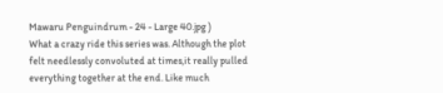Mawaru Penguindrum - 24 - Large 40.jpg )
What a crazy ride this series was. Although the plot felt needlessly convoluted at times,it really pulled everything together at the end. Like much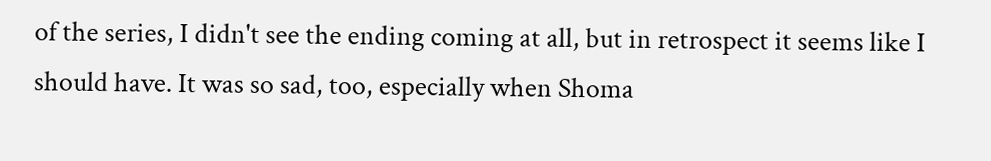of the series, I didn't see the ending coming at all, but in retrospect it seems like I should have. It was so sad, too, especially when Shoma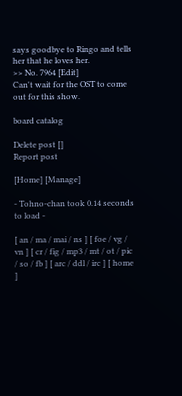says goodbye to Ringo and tells her that he loves her.
>> No. 7964 [Edit]
Can't wait for the OST to come out for this show.

board catalog

Delete post []
Report post

[Home] [Manage]

- Tohno-chan took 0.14 seconds to load -

[ an / ma / mai / ns ] [ foe / vg / vn ] [ cr / fig / mp3 / mt / ot / pic / so / fb ] [ arc / ddl / irc ] [ home ]